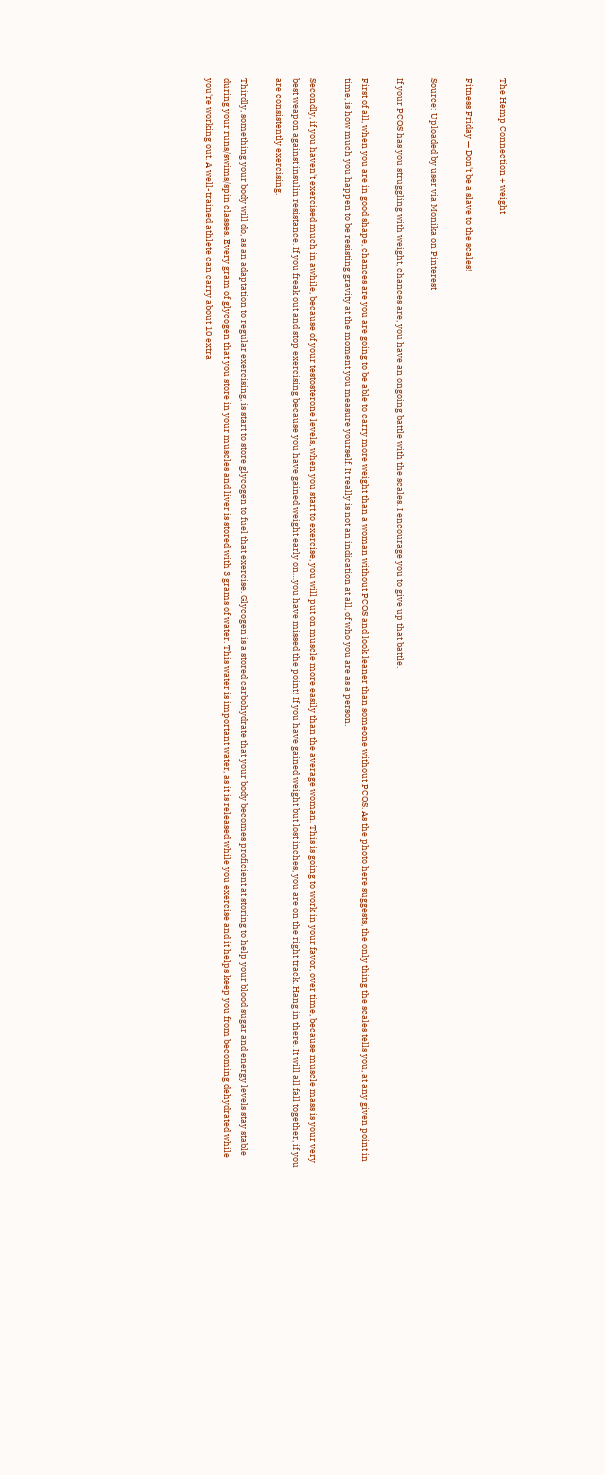The Hemp Connection + weight

Fitness Friday — Don't be a slave to the scales!

Source: Uploaded by user via Monika on Pinterest

If your PCOS has you struggling with weight, chances are, you have an ongoing battle with the scales. I encourage you to give up that battle.

First of all, when you are in good shape, chances are you are going to be able to carry more weight than a woman without PCOS and look leaner than someone without PCOS. As the photo here suggests, the only thing the scales tells you, at any given point in time, is how much you happen to be resisting gravity at the moment you measure yourself. It really is not an indication at all, of who you are as a person.

Secondly, if you haven't exercised much in awhile, because of your testosterone levels, when you start to exercise, you will put on muscle more easily than the average woman. This is going to work in your favor, over time, because muscle mass is your very best weapon against insulin resistance. If you freak out and stop exercising because you have gained weight early on…you have missed the point! If you have gained weight but lost inches, you are on the right track. Hang in there. It will all fall together, if you are consistently exercising.

Thirdly, something your body will do, as an adaptation to regular exercising, is start to store glycogen to fuel that exercise. Glycogen is a stored carbohydrate that your body becomes proficient at storing to help your blood sugar and energy levels stay stable during your runs/swims/spin classes. Every gram of glycogen that you store in your muscles and liver is stored with 3 grams of water. This water is important water, as it is released while you exercise and it helps keep you from becoming dehydrated while you're working out. A well-trained athlete can carry about 10 extra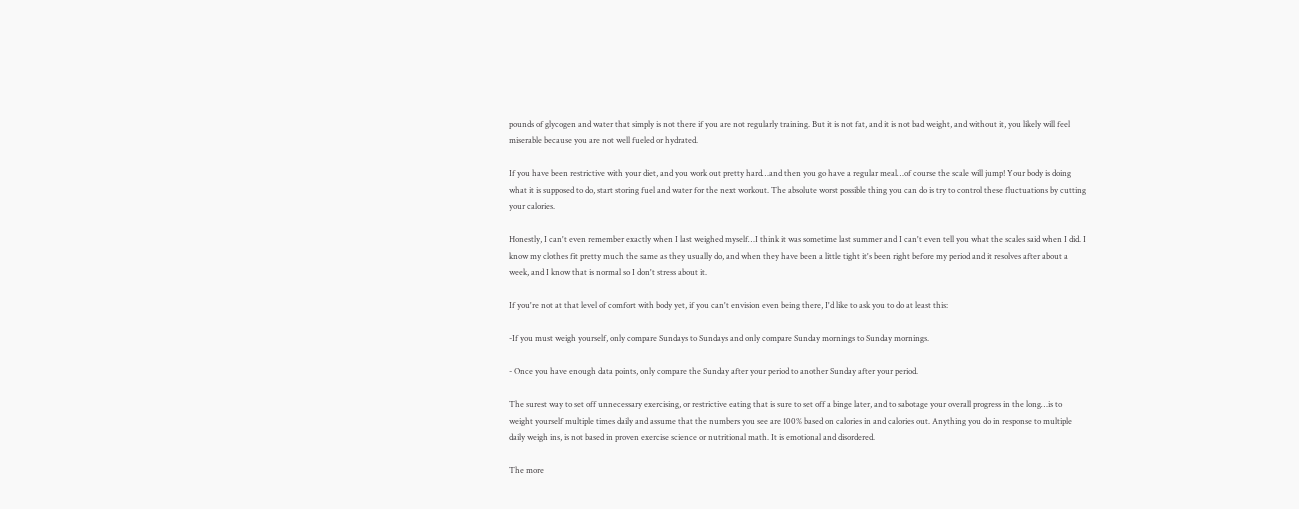pounds of glycogen and water that simply is not there if you are not regularly training. But it is not fat, and it is not bad weight, and without it, you likely will feel miserable because you are not well fueled or hydrated.

If you have been restrictive with your diet, and you work out pretty hard…and then you go have a regular meal…of course the scale will jump! Your body is doing what it is supposed to do, start storing fuel and water for the next workout. The absolute worst possible thing you can do is try to control these fluctuations by cutting your calories.

Honestly, I can't even remember exactly when I last weighed myself…I think it was sometime last summer and I can't even tell you what the scales said when I did. I know my clothes fit pretty much the same as they usually do, and when they have been a little tight it's been right before my period and it resolves after about a week, and I know that is normal so I don't stress about it.

If you're not at that level of comfort with body yet, if you can't envision even being there, I'd like to ask you to do at least this:

-If you must weigh yourself, only compare Sundays to Sundays and only compare Sunday mornings to Sunday mornings.

- Once you have enough data points, only compare the Sunday after your period to another Sunday after your period.

The surest way to set off unnecessary exercising, or restrictive eating that is sure to set off a binge later, and to sabotage your overall progress in the long…is to weight yourself multiple times daily and assume that the numbers you see are 100% based on calories in and calories out. Anything you do in response to multiple daily weigh ins, is not based in proven exercise science or nutritional math. It is emotional and disordered.

The more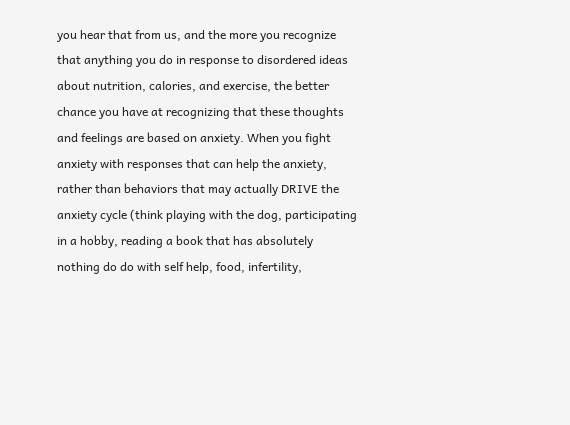you hear that from us, and the more you recognize that anything you do in response to disordered ideas about nutrition, calories, and exercise, the better chance you have at recognizing that these thoughts and feelings are based on anxiety. When you fight anxiety with responses that can help the anxiety, rather than behaviors that may actually DRIVE the anxiety cycle (think playing with the dog, participating in a hobby, reading a book that has absolutely nothing do do with self help, food, infertility,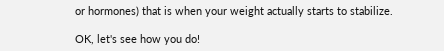or hormones) that is when your weight actually starts to stabilize.

OK, let's see how you do!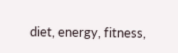diet, energy, fitness,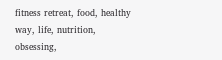fitness retreat, food, healthy way, life, nutrition, obsessing,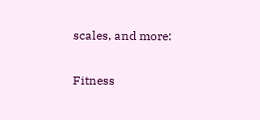scales, and more:

Fitness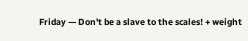Friday — Don't be a slave to the scales! + weight